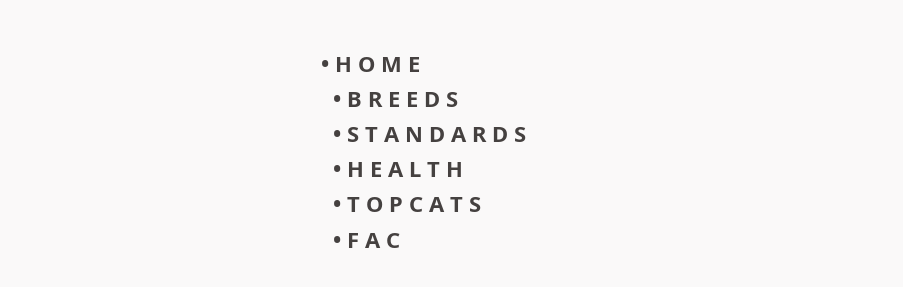• H O M E
  • B R E E D S
  • S T A N D A R D S
  • H E A L T H
  • T O P C A T S
  • F A C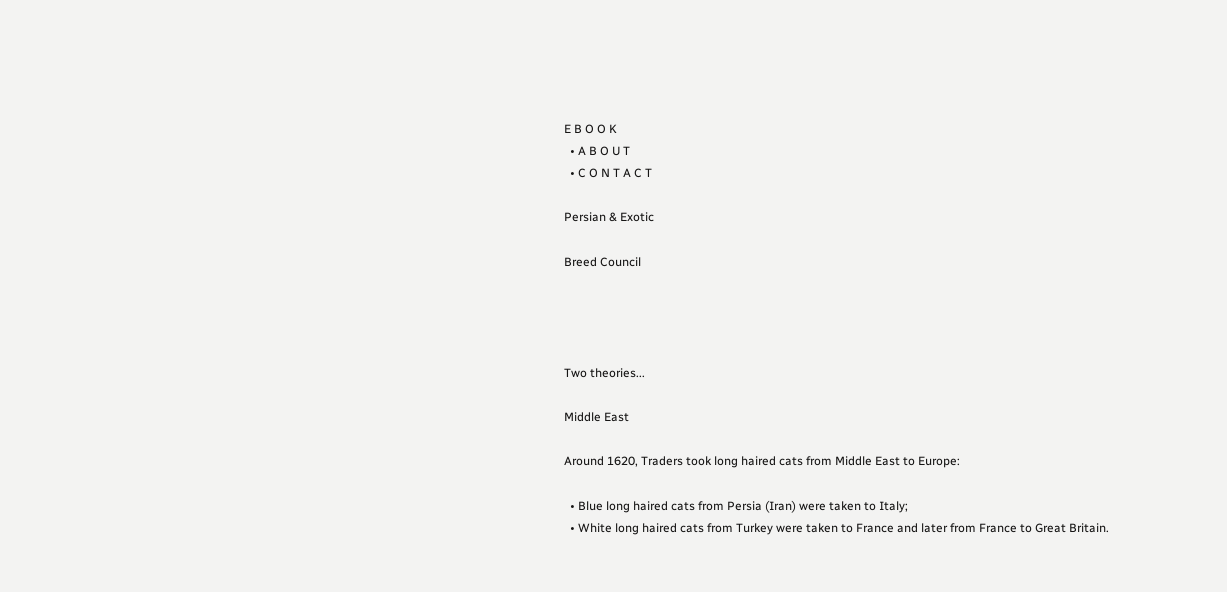E B O O K
  • A B O U T
  • C O N T A C T

Persian & Exotic

Breed Council




Two theories...

Middle East

Around 1620, Traders took long haired cats from Middle East to Europe:

  • Blue long haired cats from Persia (Iran) were taken to Italy;
  • White long haired cats from Turkey were taken to France and later from France to Great Britain.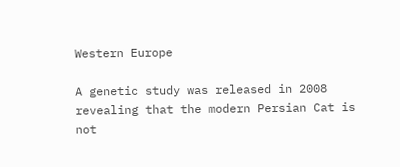Western Europe

A genetic study was released in 2008 revealing that the modern Persian Cat is not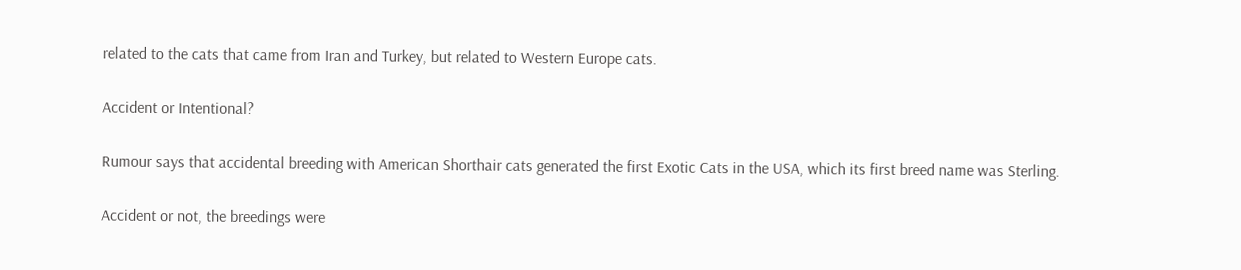related to the cats that came from Iran and Turkey, but related to Western Europe cats.


Accident or Intentional?


Rumour says that accidental breeding with American Shorthair cats generated the first Exotic Cats in the USA, which its first breed name was Sterling.


Accident or not, the breedings were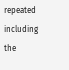repeated including the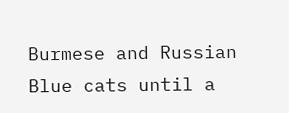Burmese and Russian Blue cats until a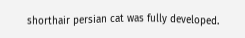shorthair persian cat was fully developed.